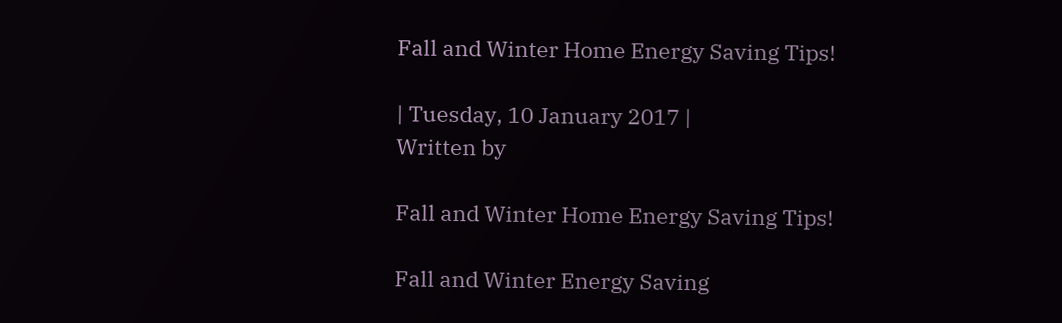Fall and Winter Home Energy Saving Tips!

| Tuesday, 10 January 2017 |
Written by

Fall and Winter Home Energy Saving Tips!

Fall and Winter Energy Saving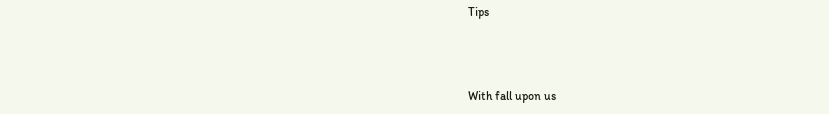Tips



With fall upon us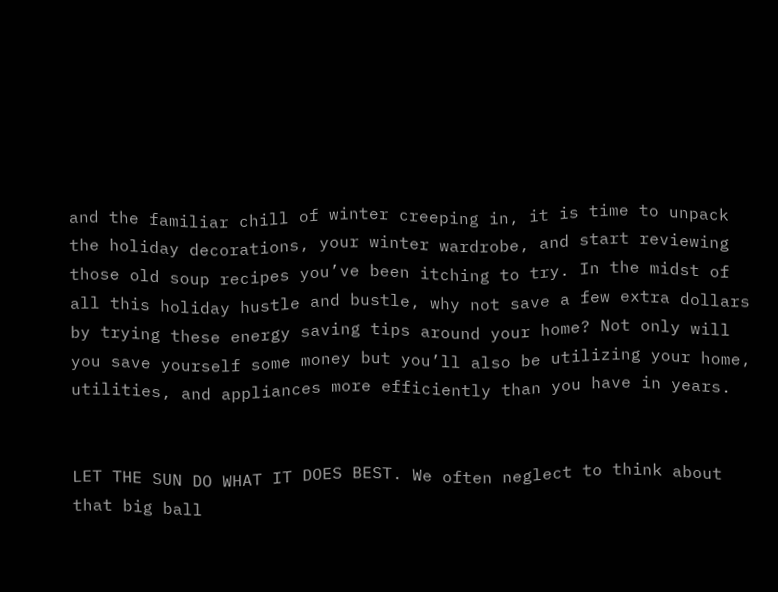and the familiar chill of winter creeping in, it is time to unpack the holiday decorations, your winter wardrobe, and start reviewing those old soup recipes you’ve been itching to try. In the midst of all this holiday hustle and bustle, why not save a few extra dollars by trying these energy saving tips around your home? Not only will you save yourself some money but you’ll also be utilizing your home, utilities, and appliances more efficiently than you have in years.


LET THE SUN DO WHAT IT DOES BEST. We often neglect to think about that big ball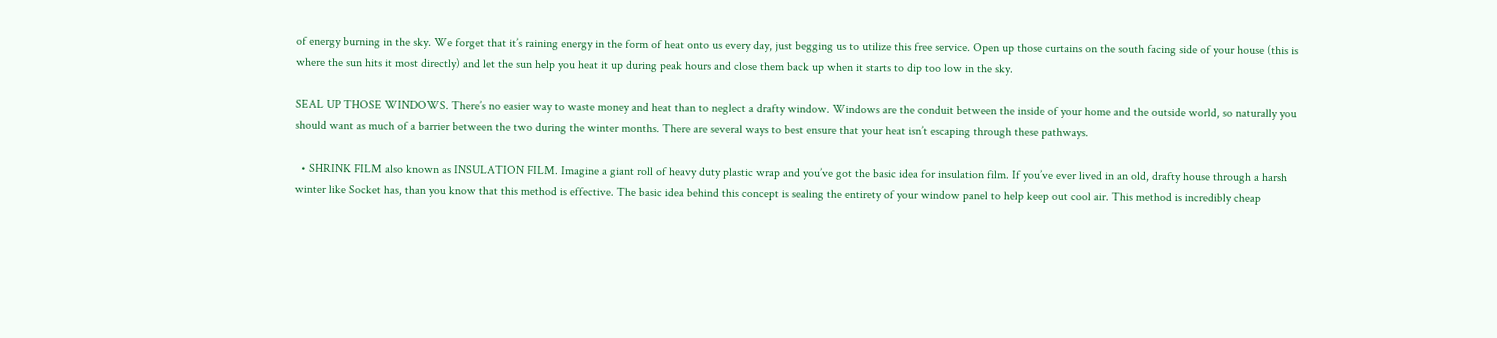of energy burning in the sky. We forget that it’s raining energy in the form of heat onto us every day, just begging us to utilize this free service. Open up those curtains on the south facing side of your house (this is where the sun hits it most directly) and let the sun help you heat it up during peak hours and close them back up when it starts to dip too low in the sky.

SEAL UP THOSE WINDOWS. There’s no easier way to waste money and heat than to neglect a drafty window. Windows are the conduit between the inside of your home and the outside world, so naturally you should want as much of a barrier between the two during the winter months. There are several ways to best ensure that your heat isn’t escaping through these pathways.

  • SHRINK FILM also known as INSULATION FILM. Imagine a giant roll of heavy duty plastic wrap and you’ve got the basic idea for insulation film. If you’ve ever lived in an old, drafty house through a harsh winter like Socket has, than you know that this method is effective. The basic idea behind this concept is sealing the entirety of your window panel to help keep out cool air. This method is incredibly cheap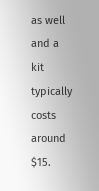as well and a kit typically costs around $15.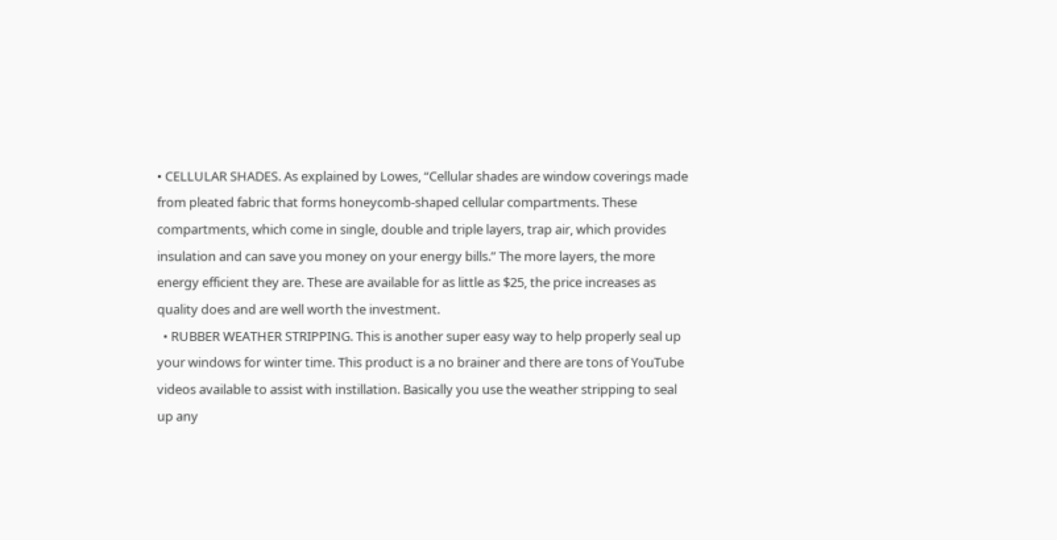• CELLULAR SHADES. As explained by Lowes, “Cellular shades are window coverings made from pleated fabric that forms honeycomb-shaped cellular compartments. These compartments, which come in single, double and triple layers, trap air, which provides insulation and can save you money on your energy bills.” The more layers, the more energy efficient they are. These are available for as little as $25, the price increases as quality does and are well worth the investment.
  • RUBBER WEATHER STRIPPING. This is another super easy way to help properly seal up your windows for winter time. This product is a no brainer and there are tons of YouTube videos available to assist with instillation. Basically you use the weather stripping to seal up any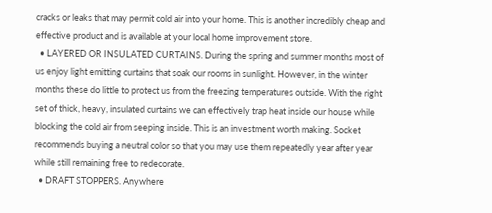cracks or leaks that may permit cold air into your home. This is another incredibly cheap and effective product and is available at your local home improvement store.
  • LAYERED OR INSULATED CURTAINS. During the spring and summer months most of us enjoy light emitting curtains that soak our rooms in sunlight. However, in the winter months these do little to protect us from the freezing temperatures outside. With the right set of thick, heavy, insulated curtains we can effectively trap heat inside our house while blocking the cold air from seeping inside. This is an investment worth making. Socket recommends buying a neutral color so that you may use them repeatedly year after year while still remaining free to redecorate.
  • DRAFT STOPPERS. Anywhere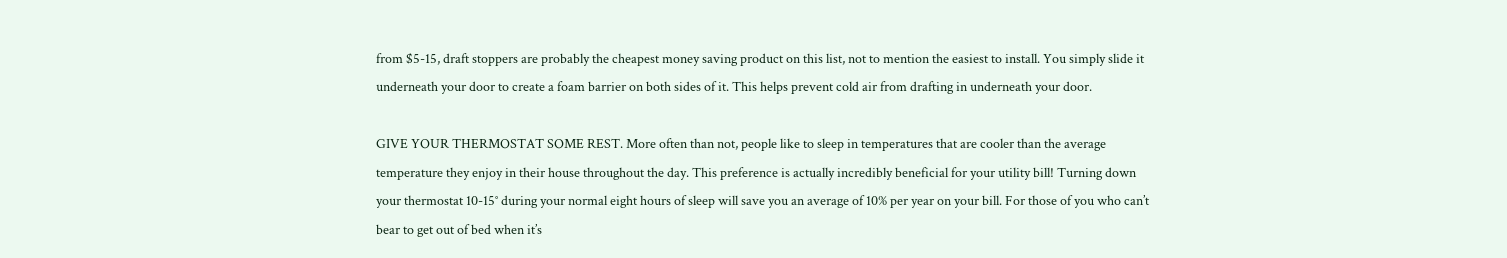from $5-15, draft stoppers are probably the cheapest money saving product on this list, not to mention the easiest to install. You simply slide it underneath your door to create a foam barrier on both sides of it. This helps prevent cold air from drafting in underneath your door.

GIVE YOUR THERMOSTAT SOME REST. More often than not, people like to sleep in temperatures that are cooler than the average temperature they enjoy in their house throughout the day. This preference is actually incredibly beneficial for your utility bill! Turning down your thermostat 10-15° during your normal eight hours of sleep will save you an average of 10% per year on your bill. For those of you who can’t bear to get out of bed when it’s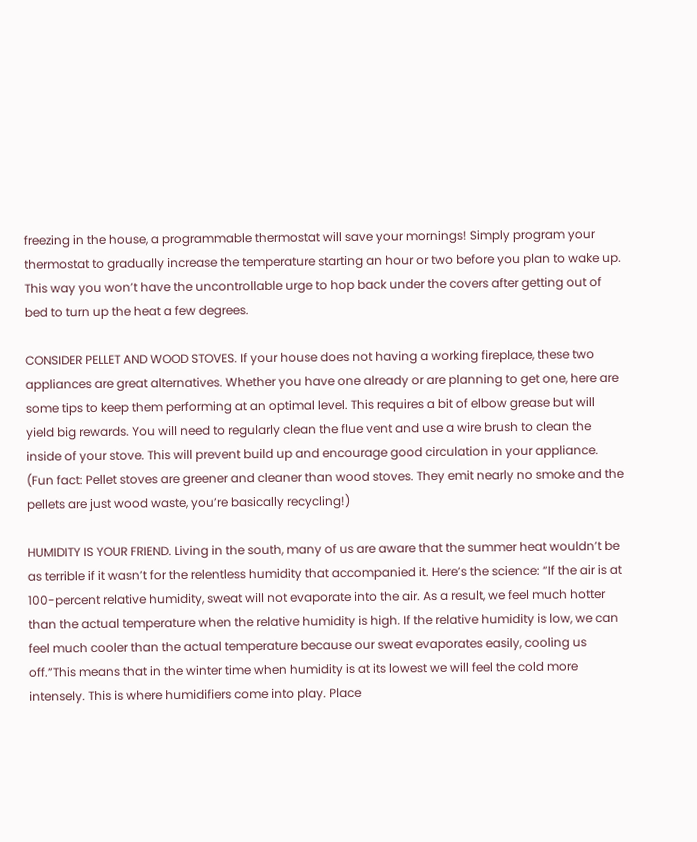freezing in the house, a programmable thermostat will save your mornings! Simply program your thermostat to gradually increase the temperature starting an hour or two before you plan to wake up. This way you won’t have the uncontrollable urge to hop back under the covers after getting out of bed to turn up the heat a few degrees.

CONSIDER PELLET AND WOOD STOVES. If your house does not having a working fireplace, these two appliances are great alternatives. Whether you have one already or are planning to get one, here are some tips to keep them performing at an optimal level. This requires a bit of elbow grease but will yield big rewards. You will need to regularly clean the flue vent and use a wire brush to clean the inside of your stove. This will prevent build up and encourage good circulation in your appliance. (Fun fact: Pellet stoves are greener and cleaner than wood stoves. They emit nearly no smoke and the pellets are just wood waste, you’re basically recycling!)

HUMIDITY IS YOUR FRIEND. Living in the south, many of us are aware that the summer heat wouldn’t be as terrible if it wasn’t for the relentless humidity that accompanied it. Here’s the science: “If the air is at 100-percent relative humidity, sweat will not evaporate into the air. As a result, we feel much hotter than the actual temperature when the relative humidity is high. If the relative humidity is low, we can feel much cooler than the actual temperature because our sweat evaporates easily, cooling us off.”This means that in the winter time when humidity is at its lowest we will feel the cold more intensely. This is where humidifiers come into play. Place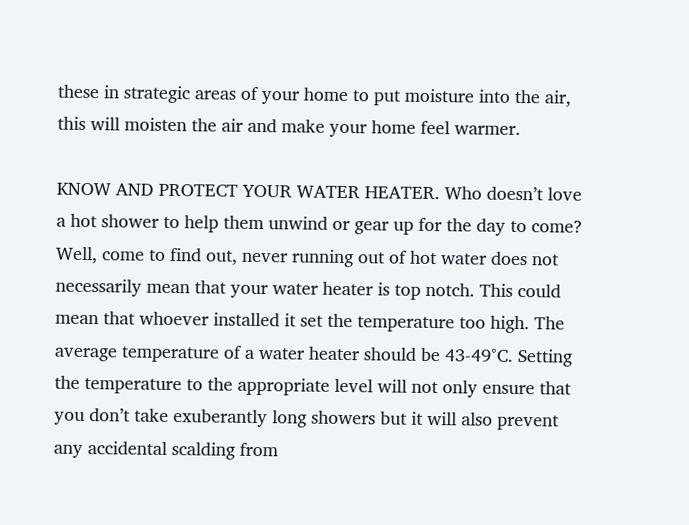these in strategic areas of your home to put moisture into the air, this will moisten the air and make your home feel warmer.

KNOW AND PROTECT YOUR WATER HEATER. Who doesn’t love a hot shower to help them unwind or gear up for the day to come? Well, come to find out, never running out of hot water does not necessarily mean that your water heater is top notch. This could mean that whoever installed it set the temperature too high. The average temperature of a water heater should be 43-49°C. Setting the temperature to the appropriate level will not only ensure that you don’t take exuberantly long showers but it will also prevent any accidental scalding from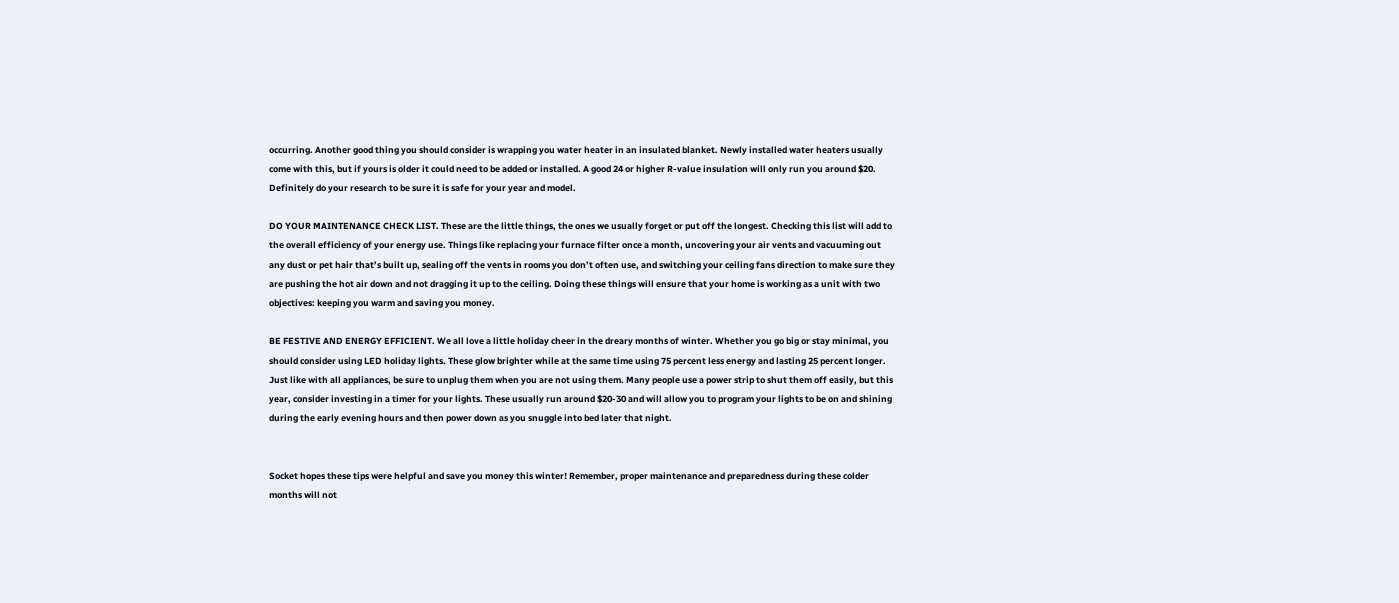occurring. Another good thing you should consider is wrapping you water heater in an insulated blanket. Newly installed water heaters usually come with this, but if yours is older it could need to be added or installed. A good 24 or higher R-value insulation will only run you around $20. Definitely do your research to be sure it is safe for your year and model.

DO YOUR MAINTENANCE CHECK LIST. These are the little things, the ones we usually forget or put off the longest. Checking this list will add to the overall efficiency of your energy use. Things like replacing your furnace filter once a month, uncovering your air vents and vacuuming out any dust or pet hair that’s built up, sealing off the vents in rooms you don’t often use, and switching your ceiling fans direction to make sure they are pushing the hot air down and not dragging it up to the ceiling. Doing these things will ensure that your home is working as a unit with two objectives: keeping you warm and saving you money.

BE FESTIVE AND ENERGY EFFICIENT. We all love a little holiday cheer in the dreary months of winter. Whether you go big or stay minimal, you should consider using LED holiday lights. These glow brighter while at the same time using 75 percent less energy and lasting 25 percent longer. Just like with all appliances, be sure to unplug them when you are not using them. Many people use a power strip to shut them off easily, but this year, consider investing in a timer for your lights. These usually run around $20-30 and will allow you to program your lights to be on and shining during the early evening hours and then power down as you snuggle into bed later that night.


Socket hopes these tips were helpful and save you money this winter! Remember, proper maintenance and preparedness during these colder months will not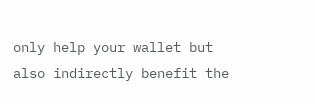only help your wallet but also indirectly benefit the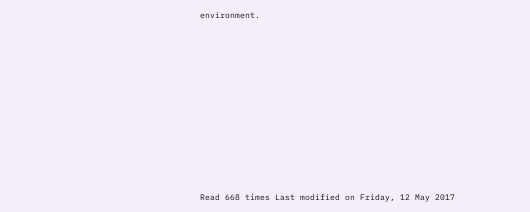environment.












Read 668 times Last modified on Friday, 12 May 2017